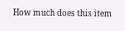How much does this item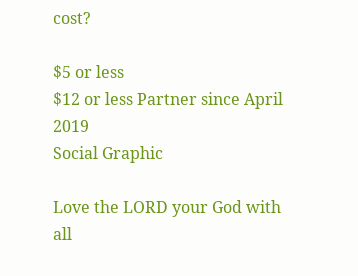cost?

$5 or less
$12 or less Partner since April 2019
Social Graphic

Love the LORD your God with all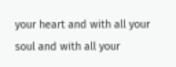your heart and with all your soul and with all your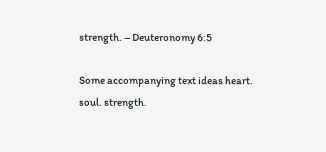strength. – Deuteronomy 6:5

Some accompanying text ideas heart. soul. strength.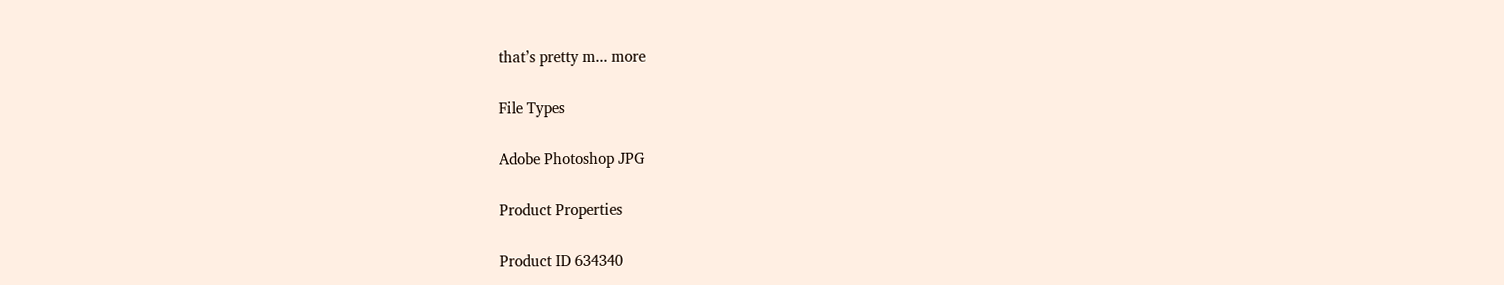that’s pretty m... more

File Types

Adobe Photoshop JPG

Product Properties

Product ID 634340